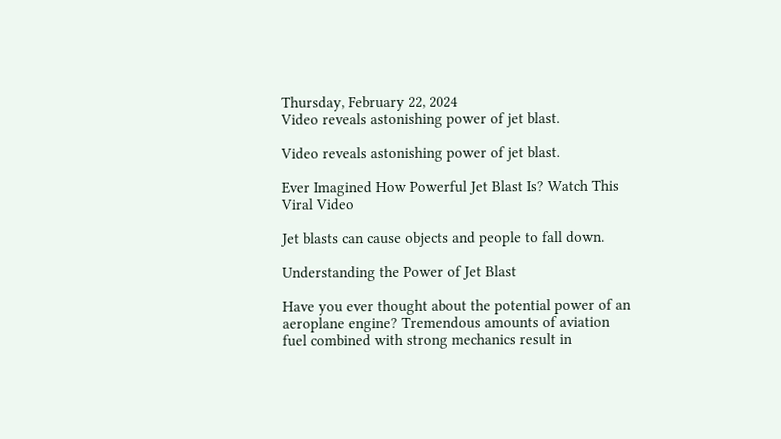Thursday, February 22, 2024
Video reveals astonishing power of jet blast.

Video reveals astonishing power of jet blast.

Ever Imagined How Powerful Jet Blast Is? Watch This Viral Video

Jet blasts can cause objects and people to fall down.

Understanding the Power of Jet Blast

Have you ever thought about the potential power of an aeroplane engine? Tremendous amounts of aviation fuel combined with strong mechanics result in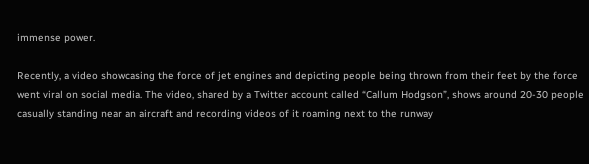immense power.

Recently, a video showcasing the force of jet engines and depicting people being thrown from their feet by the force went viral on social media. The video, shared by a Twitter account called “Callum Hodgson”, shows around 20-30 people casually standing near an aircraft and recording videos of it roaming next to the runway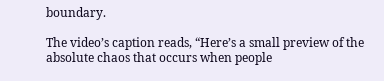boundary.

The video’s caption reads, “Here’s a small preview of the absolute chaos that occurs when people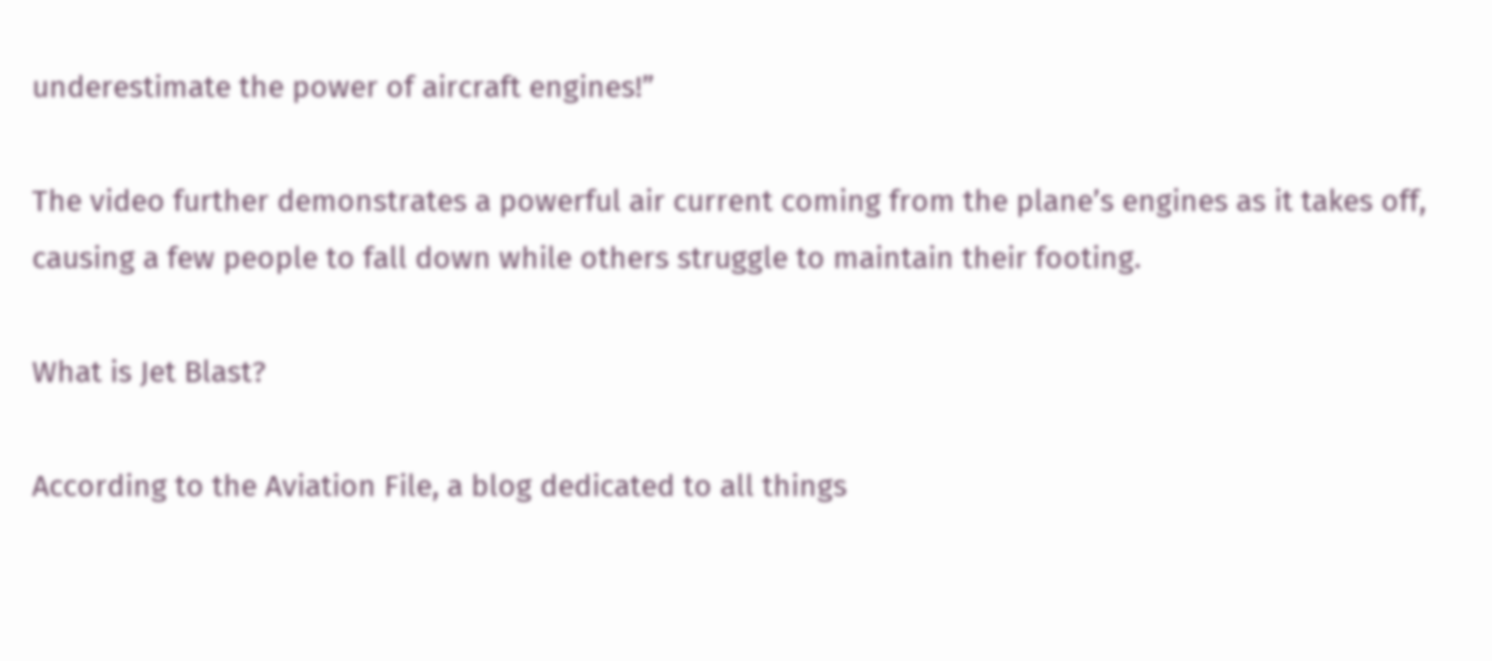underestimate the power of aircraft engines!”

The video further demonstrates a powerful air current coming from the plane’s engines as it takes off, causing a few people to fall down while others struggle to maintain their footing.

What is Jet Blast?

According to the Aviation File, a blog dedicated to all things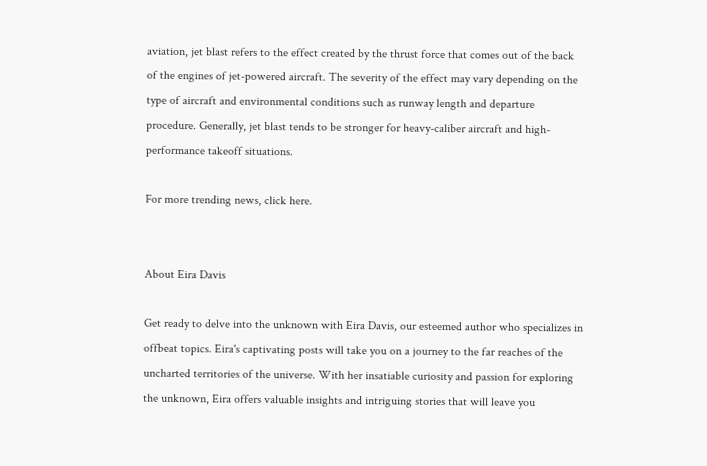aviation, jet blast refers to the effect created by the thrust force that comes out of the back of the engines of jet-powered aircraft. The severity of the effect may vary depending on the type of aircraft and environmental conditions such as runway length and departure procedure. Generally, jet blast tends to be stronger for heavy-caliber aircraft and high-performance takeoff situations.

For more trending news, click here.


About Eira Davis

Get ready to delve into the unknown with Eira Davis, our esteemed author who specializes in offbeat topics. Eira's captivating posts will take you on a journey to the far reaches of the uncharted territories of the universe. With her insatiable curiosity and passion for exploring the unknown, Eira offers valuable insights and intriguing stories that will leave you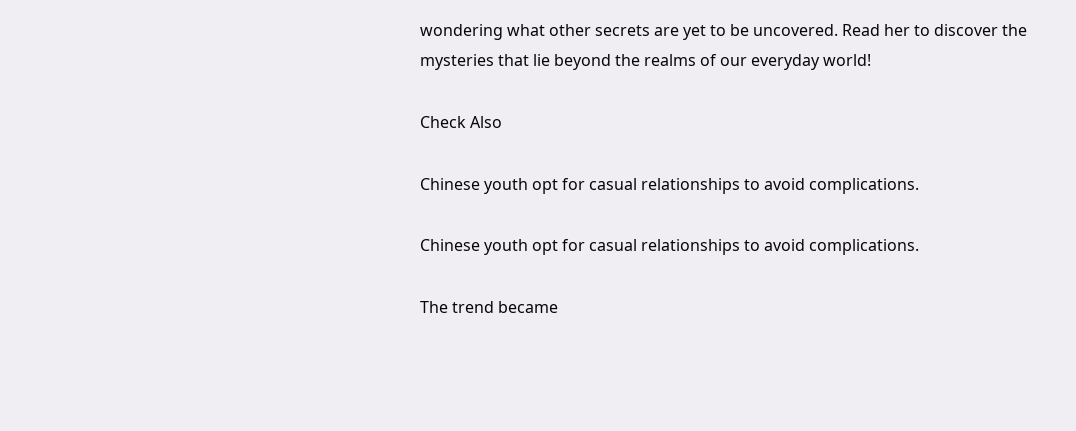wondering what other secrets are yet to be uncovered. Read her to discover the mysteries that lie beyond the realms of our everyday world!

Check Also

Chinese youth opt for casual relationships to avoid complications.

Chinese youth opt for casual relationships to avoid complications.

The trend became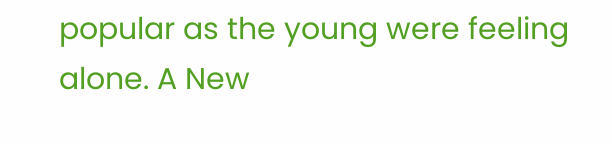popular as the young were feeling alone. A New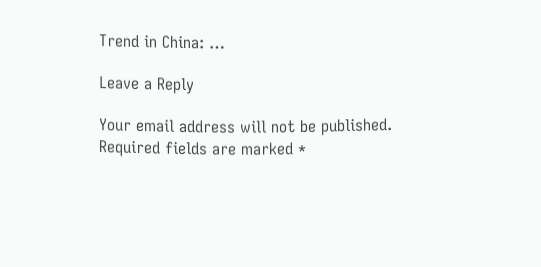Trend in China: …

Leave a Reply

Your email address will not be published. Required fields are marked *